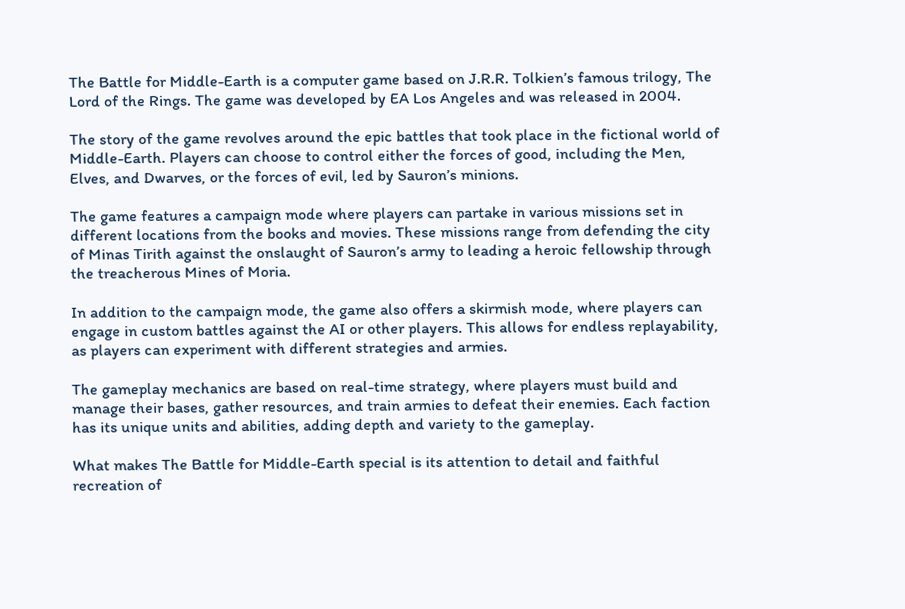The Battle for Middle-Earth is a computer game based on J.R.R. Tolkien’s famous trilogy, The Lord of the Rings. The game was developed by EA Los Angeles and was released in 2004.

The story of the game revolves around the epic battles that took place in the fictional world of Middle-Earth. Players can choose to control either the forces of good, including the Men, Elves, and Dwarves, or the forces of evil, led by Sauron’s minions.

The game features a campaign mode where players can partake in various missions set in different locations from the books and movies. These missions range from defending the city of Minas Tirith against the onslaught of Sauron’s army to leading a heroic fellowship through the treacherous Mines of Moria.

In addition to the campaign mode, the game also offers a skirmish mode, where players can engage in custom battles against the AI or other players. This allows for endless replayability, as players can experiment with different strategies and armies.

The gameplay mechanics are based on real-time strategy, where players must build and manage their bases, gather resources, and train armies to defeat their enemies. Each faction has its unique units and abilities, adding depth and variety to the gameplay.

What makes The Battle for Middle-Earth special is its attention to detail and faithful recreation of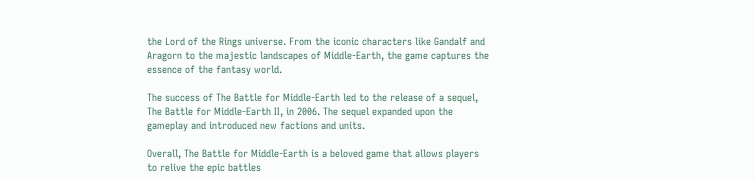the Lord of the Rings universe. From the iconic characters like Gandalf and Aragorn to the majestic landscapes of Middle-Earth, the game captures the essence of the fantasy world.

The success of The Battle for Middle-Earth led to the release of a sequel, The Battle for Middle-Earth II, in 2006. The sequel expanded upon the gameplay and introduced new factions and units.

Overall, The Battle for Middle-Earth is a beloved game that allows players to relive the epic battles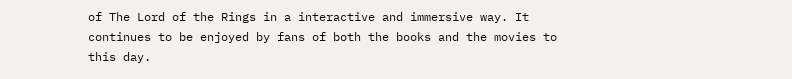of The Lord of the Rings in a interactive and immersive way. It continues to be enjoyed by fans of both the books and the movies to this day.